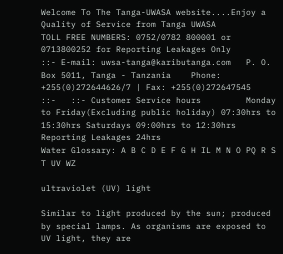Welcome To The Tanga-UWASA website....Enjoy a Quality of Service from Tanga UWASA                                                   TOLL FREE NUMBERS: 0752/0782 800001 or 0713800252 for Reporting Leakages Only       ::- E-mail: uwsa-tanga@kaributanga.com   P. O. Box 5011, Tanga - Tanzania    Phone: +255(0)272644626/7 | Fax: +255(0)272647545   ::-   ::- Customer Service hours         Monday to Friday(Excluding public holiday) 07:30hrs to 15:30hrs Saturdays 09:00hrs to 12:30hrs Reporting Leakages 24hrs
Water Glossary: A B C D E F G H IL M N O PQ R S T UV WZ

ultraviolet (UV) light

Similar to light produced by the sun; produced by special lamps. As organisms are exposed to UV light, they are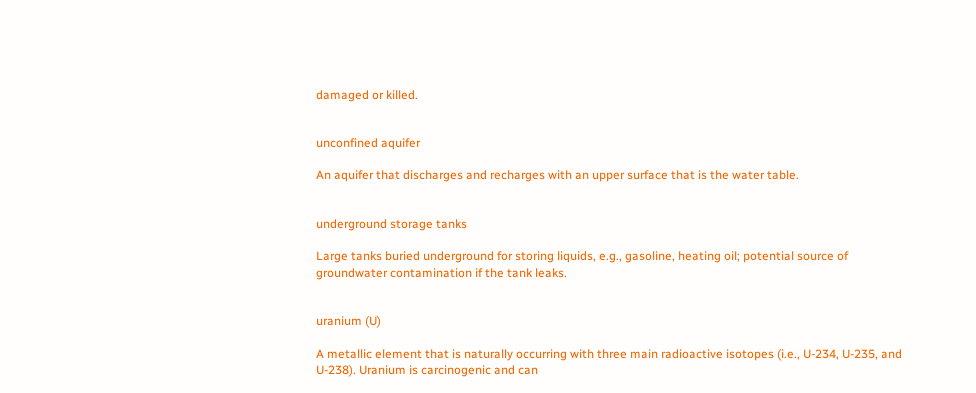damaged or killed.


unconfined aquifer

An aquifer that discharges and recharges with an upper surface that is the water table.


underground storage tanks

Large tanks buried underground for storing liquids, e.g., gasoline, heating oil; potential source of groundwater contamination if the tank leaks.


uranium (U)

A metallic element that is naturally occurring with three main radioactive isotopes (i.e., U-234, U-235, and U-238). Uranium is carcinogenic and can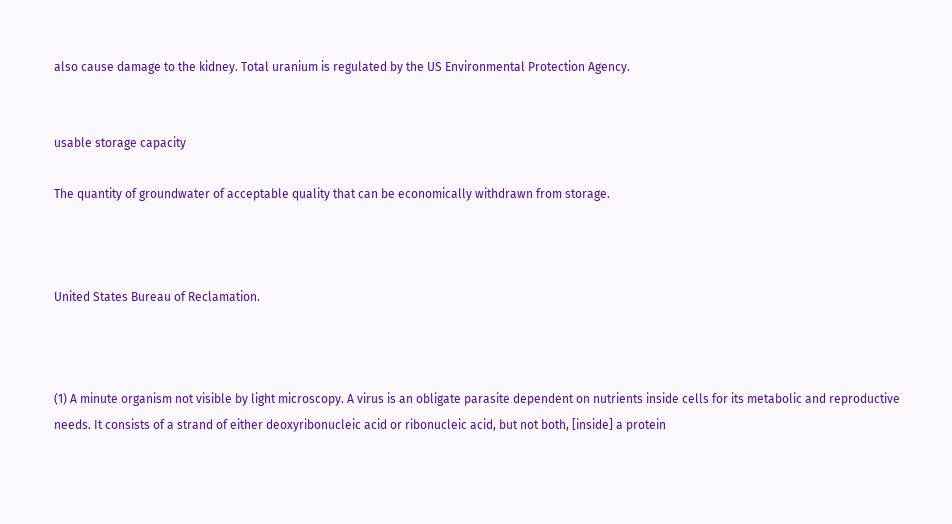also cause damage to the kidney. Total uranium is regulated by the US Environmental Protection Agency.


usable storage capacity

The quantity of groundwater of acceptable quality that can be economically withdrawn from storage.



United States Bureau of Reclamation.



(1) A minute organism not visible by light microscopy. A virus is an obligate parasite dependent on nutrients inside cells for its metabolic and reproductive needs. It consists of a strand of either deoxyribonucleic acid or ribonucleic acid, but not both, [inside] a protein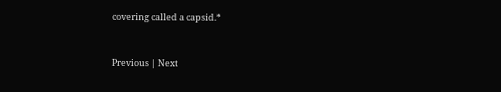covering called a capsid.*


Previous | Next